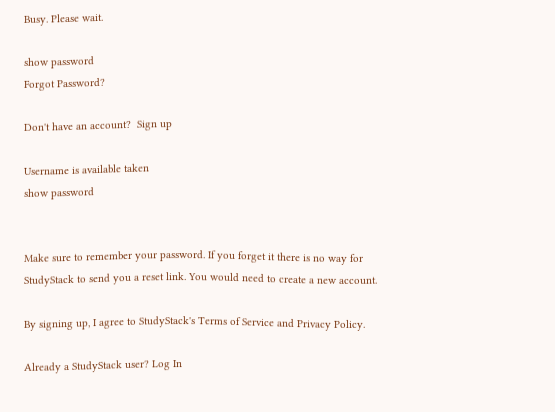Busy. Please wait.

show password
Forgot Password?

Don't have an account?  Sign up

Username is available taken
show password


Make sure to remember your password. If you forget it there is no way for StudyStack to send you a reset link. You would need to create a new account.

By signing up, I agree to StudyStack's Terms of Service and Privacy Policy.

Already a StudyStack user? Log In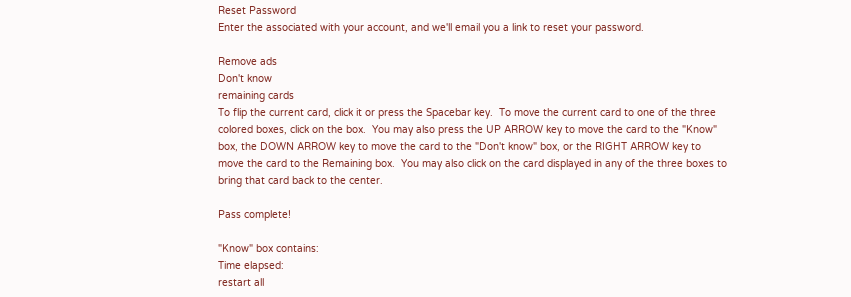Reset Password
Enter the associated with your account, and we'll email you a link to reset your password.

Remove ads
Don't know
remaining cards
To flip the current card, click it or press the Spacebar key.  To move the current card to one of the three colored boxes, click on the box.  You may also press the UP ARROW key to move the card to the "Know" box, the DOWN ARROW key to move the card to the "Don't know" box, or the RIGHT ARROW key to move the card to the Remaining box.  You may also click on the card displayed in any of the three boxes to bring that card back to the center.

Pass complete!

"Know" box contains:
Time elapsed:
restart all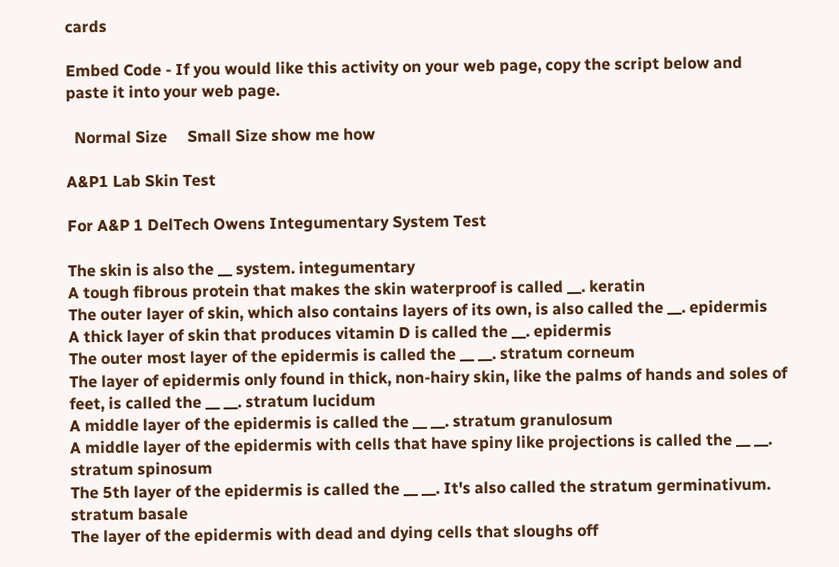cards

Embed Code - If you would like this activity on your web page, copy the script below and paste it into your web page.

  Normal Size     Small Size show me how

A&P1 Lab Skin Test

For A&P 1 DelTech Owens Integumentary System Test

The skin is also the __ system. integumentary
A tough fibrous protein that makes the skin waterproof is called __. keratin
The outer layer of skin, which also contains layers of its own, is also called the __. epidermis
A thick layer of skin that produces vitamin D is called the __. epidermis
The outer most layer of the epidermis is called the __ __. stratum corneum
The layer of epidermis only found in thick, non-hairy skin, like the palms of hands and soles of feet, is called the __ __. stratum lucidum
A middle layer of the epidermis is called the __ __. stratum granulosum
A middle layer of the epidermis with cells that have spiny like projections is called the __ __. stratum spinosum
The 5th layer of the epidermis is called the __ __. It's also called the stratum germinativum. stratum basale
The layer of the epidermis with dead and dying cells that sloughs off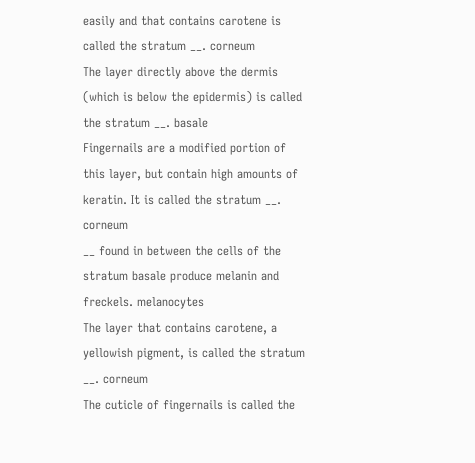easily and that contains carotene is called the stratum __. corneum
The layer directly above the dermis (which is below the epidermis) is called the stratum __. basale
Fingernails are a modified portion of this layer, but contain high amounts of keratin. It is called the stratum __. corneum
__ found in between the cells of the stratum basale produce melanin and freckels. melanocytes
The layer that contains carotene, a yellowish pigment, is called the stratum __. corneum
The cuticle of fingernails is called the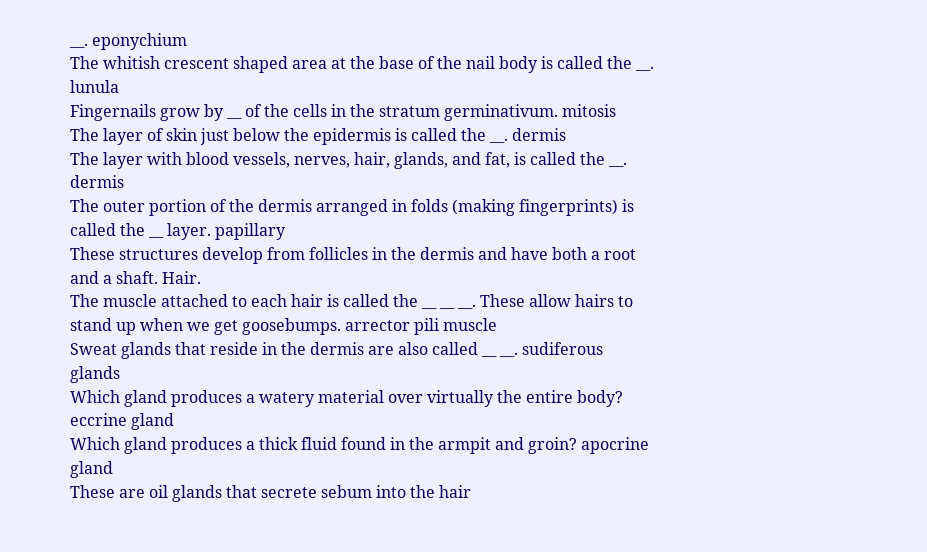__. eponychium
The whitish crescent shaped area at the base of the nail body is called the __. lunula
Fingernails grow by __ of the cells in the stratum germinativum. mitosis
The layer of skin just below the epidermis is called the __. dermis
The layer with blood vessels, nerves, hair, glands, and fat, is called the __. dermis
The outer portion of the dermis arranged in folds (making fingerprints) is called the __ layer. papillary
These structures develop from follicles in the dermis and have both a root and a shaft. Hair.
The muscle attached to each hair is called the __ __ __. These allow hairs to stand up when we get goosebumps. arrector pili muscle
Sweat glands that reside in the dermis are also called __ __. sudiferous glands
Which gland produces a watery material over virtually the entire body? eccrine gland
Which gland produces a thick fluid found in the armpit and groin? apocrine gland
These are oil glands that secrete sebum into the hair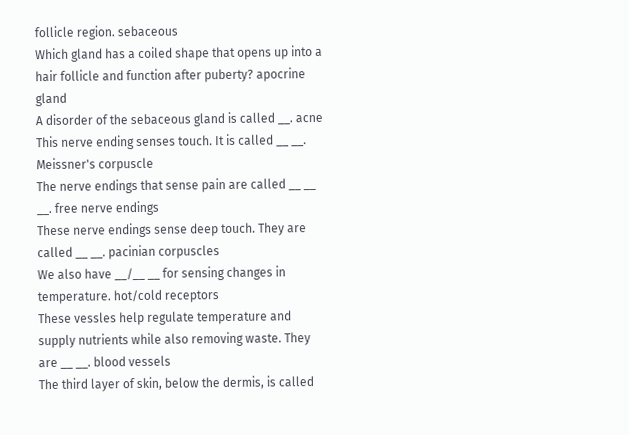follicle region. sebaceous
Which gland has a coiled shape that opens up into a hair follicle and function after puberty? apocrine gland
A disorder of the sebaceous gland is called __. acne
This nerve ending senses touch. It is called __ __. Meissner's corpuscle
The nerve endings that sense pain are called __ __ __. free nerve endings
These nerve endings sense deep touch. They are called __ __. pacinian corpuscles
We also have __/__ __ for sensing changes in temperature. hot/cold receptors
These vessles help regulate temperature and supply nutrients while also removing waste. They are __ __. blood vessels
The third layer of skin, below the dermis, is called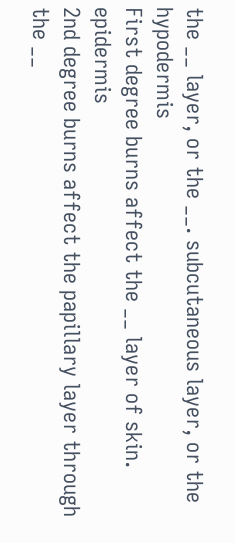the __ layer, or the __. subcutaneous layer, or the hypodermis
First degree burns affect the __ layer of skin. epidermis
2nd degree burns affect the papillary layer through the __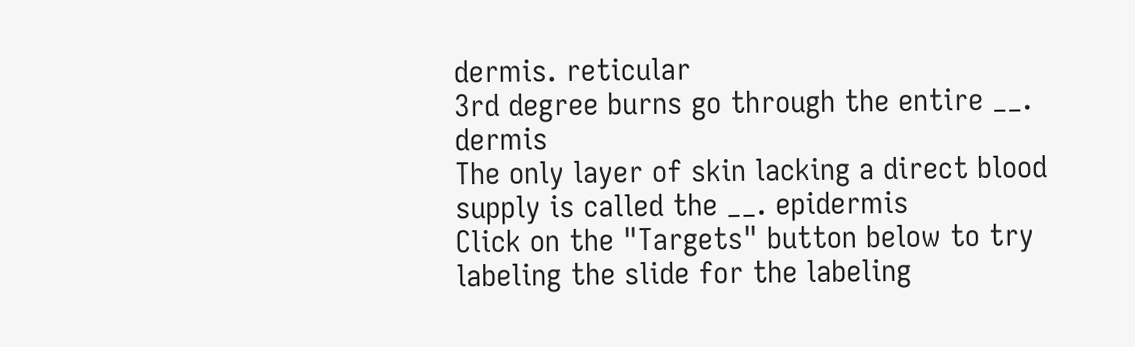dermis. reticular
3rd degree burns go through the entire __. dermis
The only layer of skin lacking a direct blood supply is called the __. epidermis
Click on the "Targets" button below to try labeling the slide for the labeling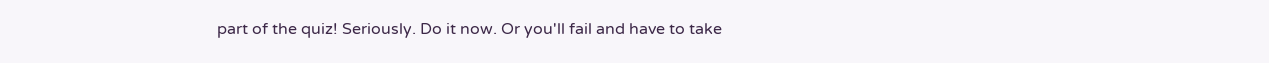part of the quiz! Seriously. Do it now. Or you'll fail and have to take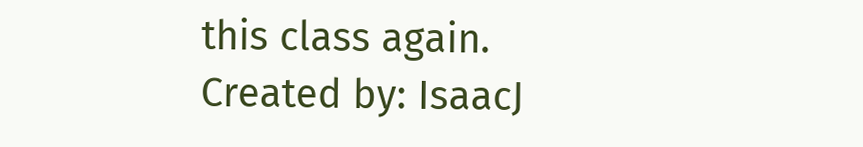this class again.
Created by: IsaacJ